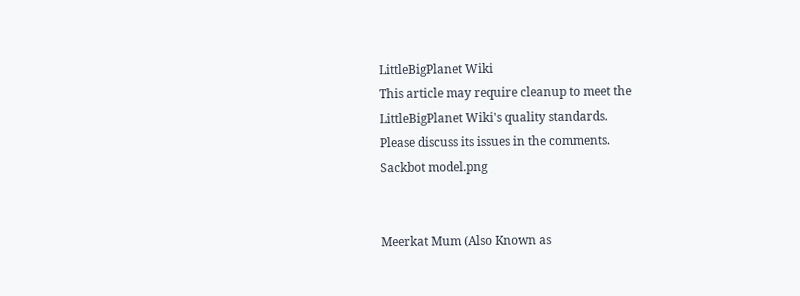LittleBigPlanet Wiki
This article may require cleanup to meet the LittleBigPlanet Wiki's quality standards.
Please discuss its issues in the comments.
Sackbot model.png


Meerkat Mum (Also Known as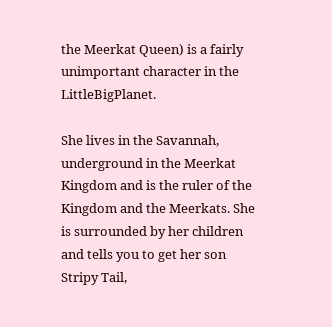the Meerkat Queen) is a fairly unimportant character in the LittleBigPlanet.

She lives in the Savannah, underground in the Meerkat Kingdom and is the ruler of the Kingdom and the Meerkats. She is surrounded by her children and tells you to get her son Stripy Tail,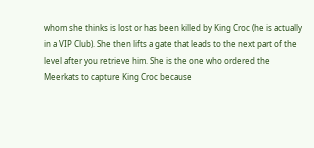whom she thinks is lost or has been killed by King Croc (he is actually in a VIP Club). She then lifts a gate that leads to the next part of the level after you retrieve him. She is the one who ordered the Meerkats to capture King Croc because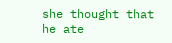she thought that he ate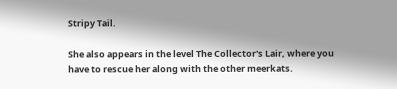Stripy Tail.

She also appears in the level The Collector's Lair, where you have to rescue her along with the other meerkats.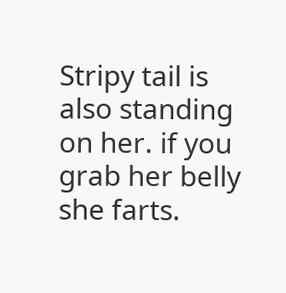Stripy tail is also standing on her. if you grab her belly she farts.